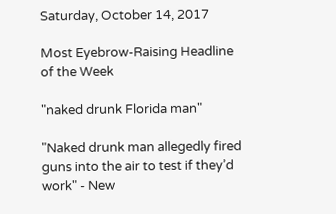Saturday, October 14, 2017

Most Eyebrow-Raising Headline of the Week

"naked drunk Florida man"

"Naked drunk man allegedly fired guns into the air to test if they’d work" - New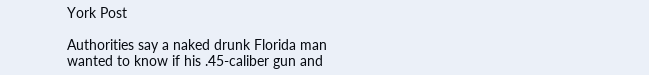York Post

Authorities say a naked drunk Florida man wanted to know if his .45-caliber gun and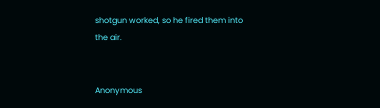shotgun worked, so he fired them into the air.


Anonymous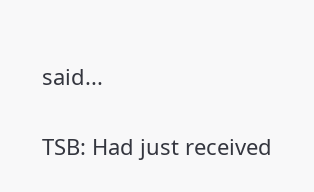said...

TSB: Had just received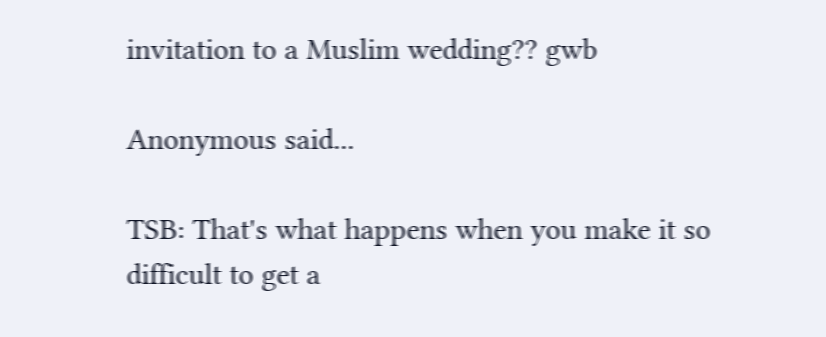invitation to a Muslim wedding?? gwb

Anonymous said...

TSB: That's what happens when you make it so difficult to get a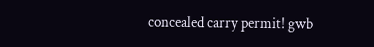concealed carry permit! gwb